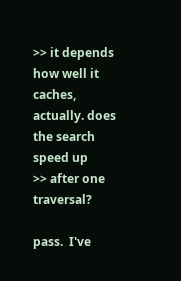>> it depends how well it caches, actually. does the search speed up
>> after one traversal?

pass.  I've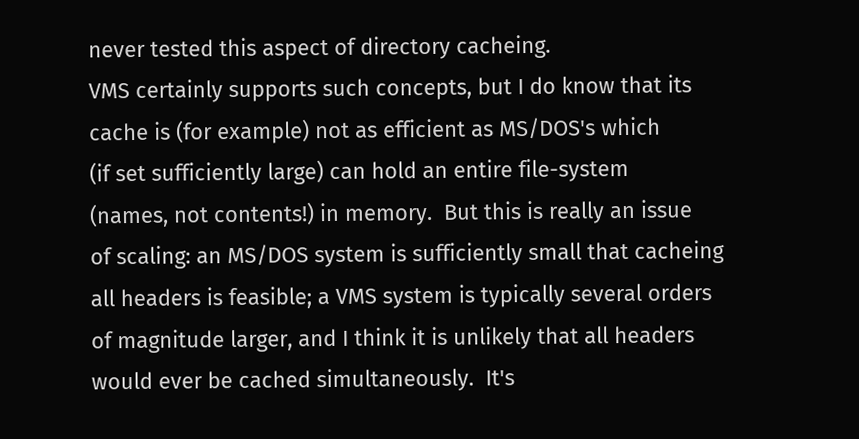never tested this aspect of directory cacheing.
VMS certainly supports such concepts, but I do know that its
cache is (for example) not as efficient as MS/DOS's which
(if set sufficiently large) can hold an entire file-system
(names, not contents!) in memory.  But this is really an issue
of scaling: an MS/DOS system is sufficiently small that cacheing
all headers is feasible; a VMS system is typically several orders
of magnitude larger, and I think it is unlikely that all headers
would ever be cached simultaneously.  It's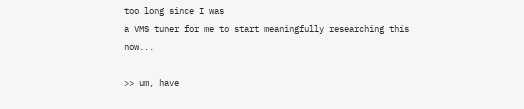too long since I was
a VMS tuner for me to start meaningfully researching this now...

>> um, have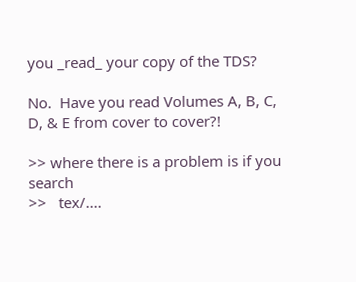you _read_ your copy of the TDS?

No.  Have you read Volumes A, B, C, D, & E from cover to cover?!

>> where there is a problem is if you search
>>   tex/....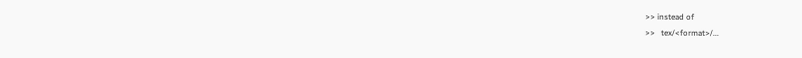>> instead of
>>   tex/<format>/...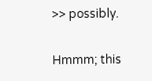>> possibly.

Hmmm; this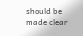should be made clear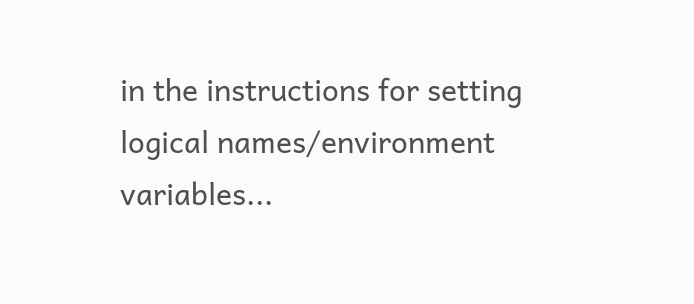in the instructions for setting
logical names/environment variables...